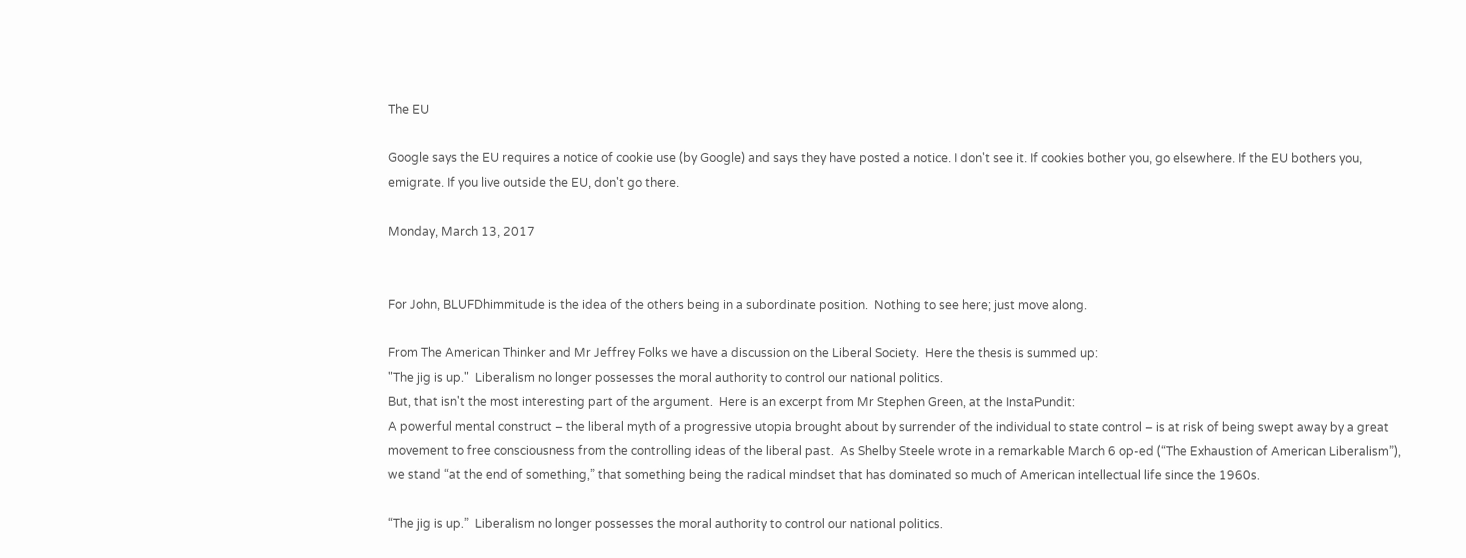The EU

Google says the EU requires a notice of cookie use (by Google) and says they have posted a notice. I don't see it. If cookies bother you, go elsewhere. If the EU bothers you, emigrate. If you live outside the EU, don't go there.

Monday, March 13, 2017


For John, BLUFDhimmitude is the idea of the others being in a subordinate position.  Nothing to see here; just move along.

From The American Thinker and Mr Jeffrey Folks we have a discussion on the Liberal Society.  Here the thesis is summed up:
"The jig is up."  Liberalism no longer possesses the moral authority to control our national politics.
But, that isn't the most interesting part of the argument.  Here is an excerpt from Mr Stephen Green, at the InstaPundit:
A powerful mental construct – the liberal myth of a progressive utopia brought about by surrender of the individual to state control – is at risk of being swept away by a great movement to free consciousness from the controlling ideas of the liberal past.  As Shelby Steele wrote in a remarkable March 6 op-ed (“The Exhaustion of American Liberalism”), we stand “at the end of something,” that something being the radical mindset that has dominated so much of American intellectual life since the 1960s.

“The jig is up.”  Liberalism no longer possesses the moral authority to control our national politics.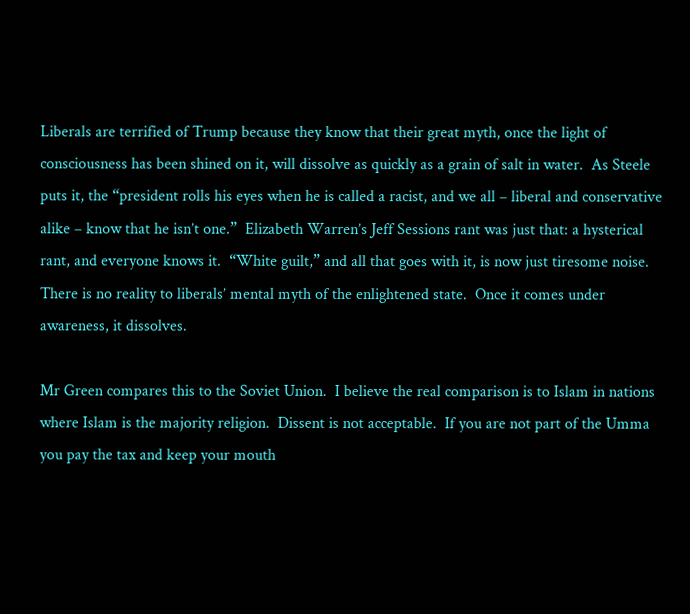Liberals are terrified of Trump because they know that their great myth, once the light of consciousness has been shined on it, will dissolve as quickly as a grain of salt in water.  As Steele puts it, the “president rolls his eyes when he is called a racist, and we all – liberal and conservative alike – know that he isn’t one.”  Elizabeth Warren’s Jeff Sessions rant was just that: a hysterical rant, and everyone knows it.  “White guilt,” and all that goes with it, is now just tiresome noise.  There is no reality to liberals’ mental myth of the enlightened state.  Once it comes under awareness, it dissolves.

Mr Green compares this to the Soviet Union.  I believe the real comparison is to Islam in nations where Islam is the majority religion.  Dissent is not acceptable.  If you are not part of the Umma you pay the tax and keep your mouth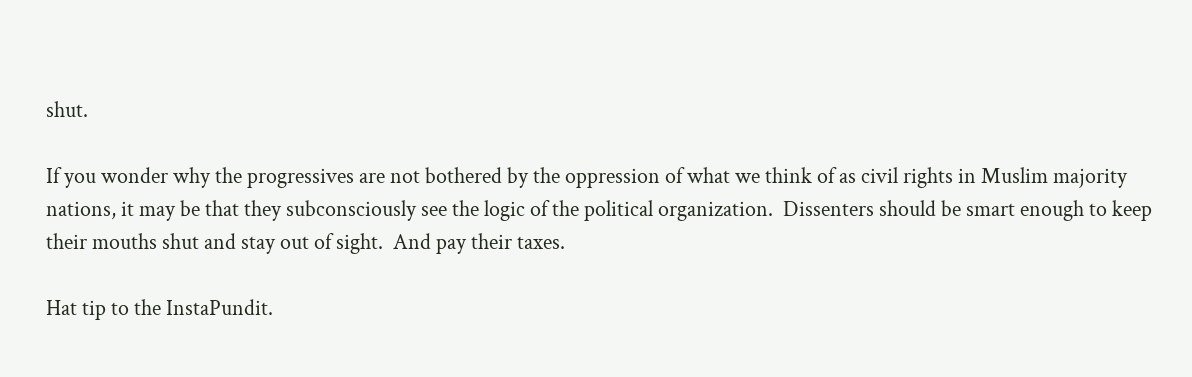shut.

If you wonder why the progressives are not bothered by the oppression of what we think of as civil rights in Muslim majority nations, it may be that they subconsciously see the logic of the political organization.  Dissenters should be smart enough to keep their mouths shut and stay out of sight.  And pay their taxes.

Hat tip to the InstaPundit.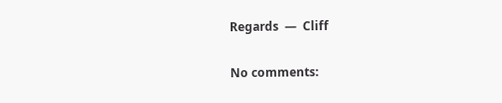Regards  —  Cliff

No comments: